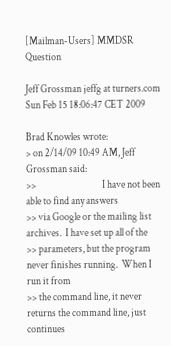[Mailman-Users] MMDSR Question

Jeff Grossman jeffg at turners.com
Sun Feb 15 18:06:47 CET 2009

Brad Knowles wrote:
> on 2/14/09 10:49 AM, Jeff Grossman said:
>>                                 I have not been able to find any answers
>> via Google or the mailing list archives.  I have set up all of the
>> parameters, but the program never finishes running.  When I run it from
>> the command line, it never returns the command line, just continues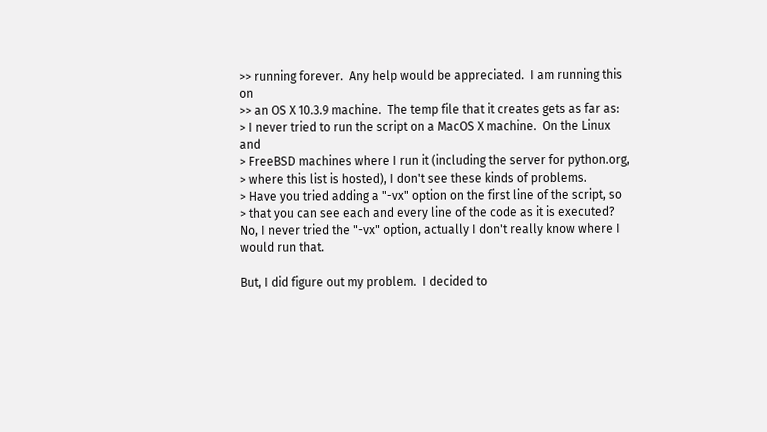>> running forever.  Any help would be appreciated.  I am running this on
>> an OS X 10.3.9 machine.  The temp file that it creates gets as far as:
> I never tried to run the script on a MacOS X machine.  On the Linux and
> FreeBSD machines where I run it (including the server for python.org,
> where this list is hosted), I don't see these kinds of problems.
> Have you tried adding a "-vx" option on the first line of the script, so
> that you can see each and every line of the code as it is executed?
No, I never tried the "-vx" option, actually I don't really know where I
would run that.

But, I did figure out my problem.  I decided to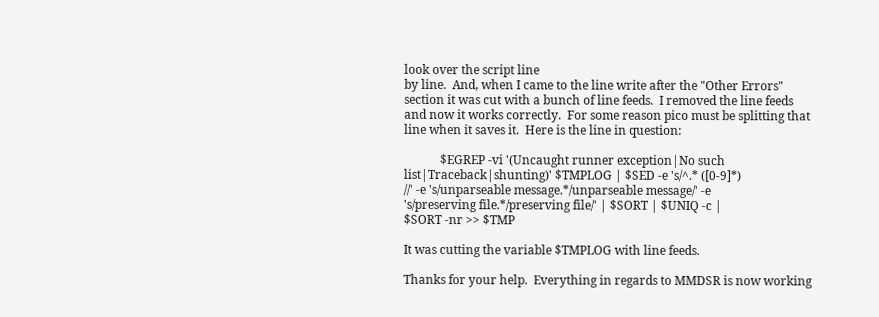look over the script line
by line.  And, when I came to the line write after the "Other Errors"
section it was cut with a bunch of line feeds.  I removed the line feeds
and now it works correctly.  For some reason pico must be splitting that
line when it saves it.  Here is the line in question:

            $EGREP -vi '(Uncaught runner exception|No such
list|Traceback|shunting)' $TMPLOG | $SED -e 's/^.* ([0-9]*)
//' -e 's/unparseable message.*/unparseable message/' -e
's/preserving file.*/preserving file/' | $SORT | $UNIQ -c |
$SORT -nr >> $TMP

It was cutting the variable $TMPLOG with line feeds.

Thanks for your help.  Everything in regards to MMDSR is now working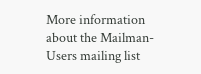More information about the Mailman-Users mailing list